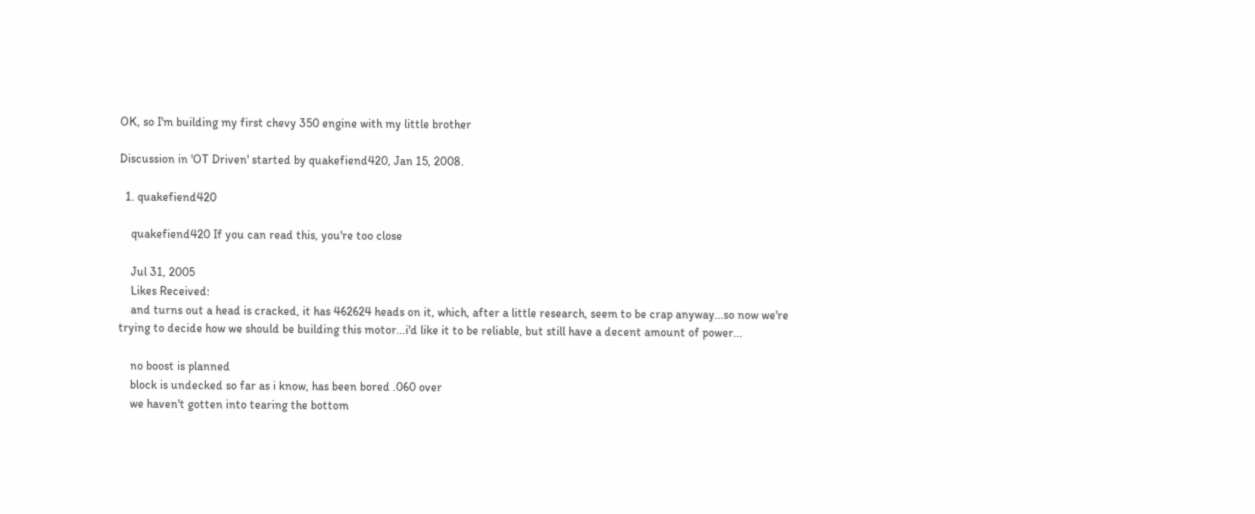OK, so I'm building my first chevy 350 engine with my little brother

Discussion in 'OT Driven' started by quakefiend420, Jan 15, 2008.

  1. quakefiend420

    quakefiend420 If you can read this, you're too close

    Jul 31, 2005
    Likes Received:
    and turns out a head is cracked, it has 462624 heads on it, which, after a little research, seem to be crap anyway...so now we're trying to decide how we should be building this motor...i'd like it to be reliable, but still have a decent amount of power...

    no boost is planned
    block is undecked so far as i know, has been bored .060 over
    we haven't gotten into tearing the bottom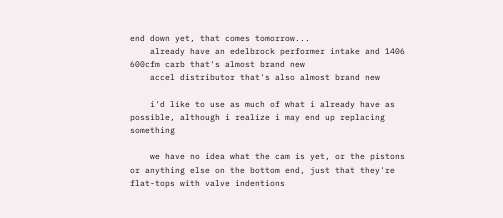end down yet, that comes tomorrow...
    already have an edelbrock performer intake and 1406 600cfm carb that's almost brand new
    accel distributor that's also almost brand new

    i'd like to use as much of what i already have as possible, although i realize i may end up replacing something

    we have no idea what the cam is yet, or the pistons or anything else on the bottom end, just that they're flat-tops with valve indentions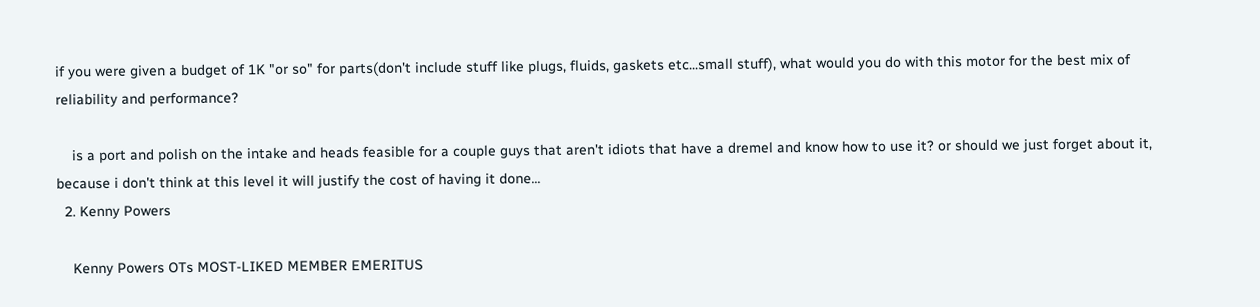if you were given a budget of 1K "or so" for parts(don't include stuff like plugs, fluids, gaskets etc...small stuff), what would you do with this motor for the best mix of reliability and performance?

    is a port and polish on the intake and heads feasible for a couple guys that aren't idiots that have a dremel and know how to use it? or should we just forget about it, because i don't think at this level it will justify the cost of having it done...
  2. Kenny Powers

    Kenny Powers OTs MOST-LIKED MEMBER EMERITUS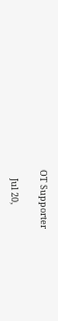OT Supporter

    Jul 20,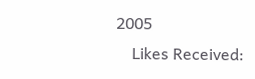2005
    Likes Received: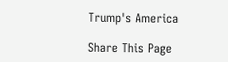Trump's America

Share This Page